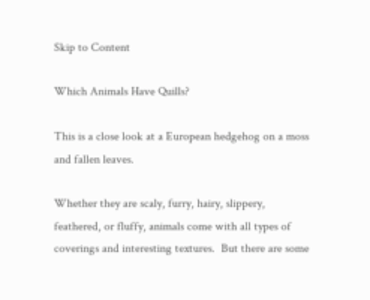Skip to Content

Which Animals Have Quills?

This is a close look at a European hedgehog on a moss and fallen leaves.

Whether they are scaly, furry, hairy, slippery, feathered, or fluffy, animals come with all types of coverings and interesting textures.  But there are some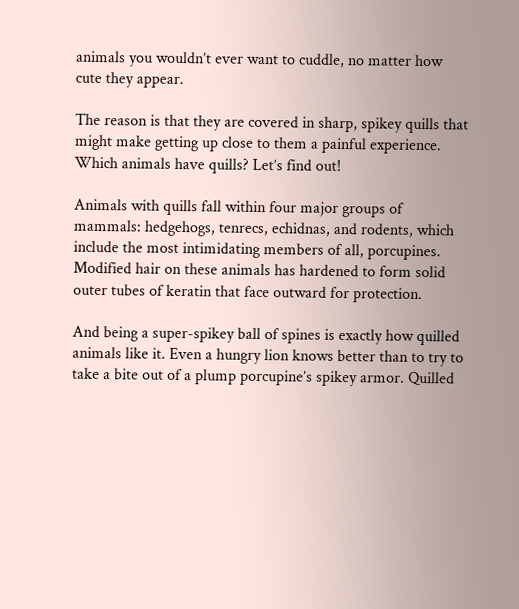animals you wouldn’t ever want to cuddle, no matter how cute they appear.

The reason is that they are covered in sharp, spikey quills that might make getting up close to them a painful experience. Which animals have quills? Let’s find out!

Animals with quills fall within four major groups of mammals: hedgehogs, tenrecs, echidnas, and rodents, which include the most intimidating members of all, porcupines. Modified hair on these animals has hardened to form solid outer tubes of keratin that face outward for protection.

And being a super-spikey ball of spines is exactly how quilled animals like it. Even a hungry lion knows better than to try to take a bite out of a plump porcupine’s spikey armor. Quilled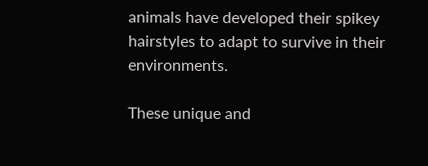animals have developed their spikey hairstyles to adapt to survive in their environments.

These unique and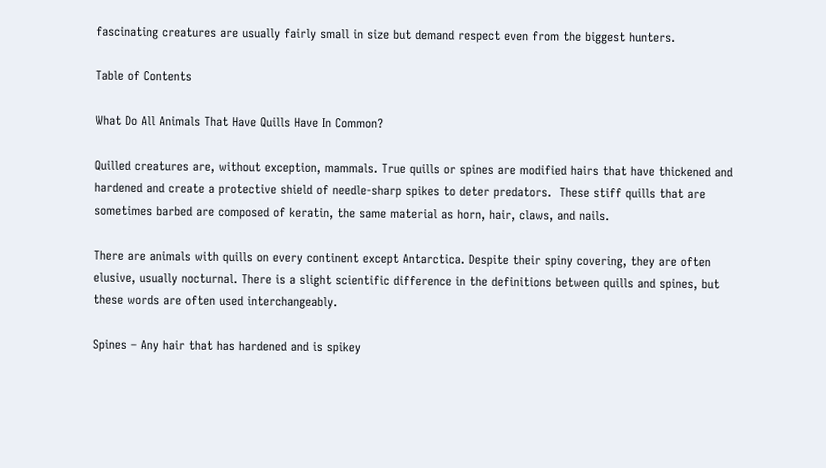fascinating creatures are usually fairly small in size but demand respect even from the biggest hunters.

Table of Contents

What Do All Animals That Have Quills Have In Common?

Quilled creatures are, without exception, mammals. True quills or spines are modified hairs that have thickened and hardened and create a protective shield of needle-sharp spikes to deter predators.  These stiff quills that are sometimes barbed are composed of keratin, the same material as horn, hair, claws, and nails.

There are animals with quills on every continent except Antarctica. Despite their spiny covering, they are often elusive, usually nocturnal. There is a slight scientific difference in the definitions between quills and spines, but these words are often used interchangeably.

Spines – Any hair that has hardened and is spikey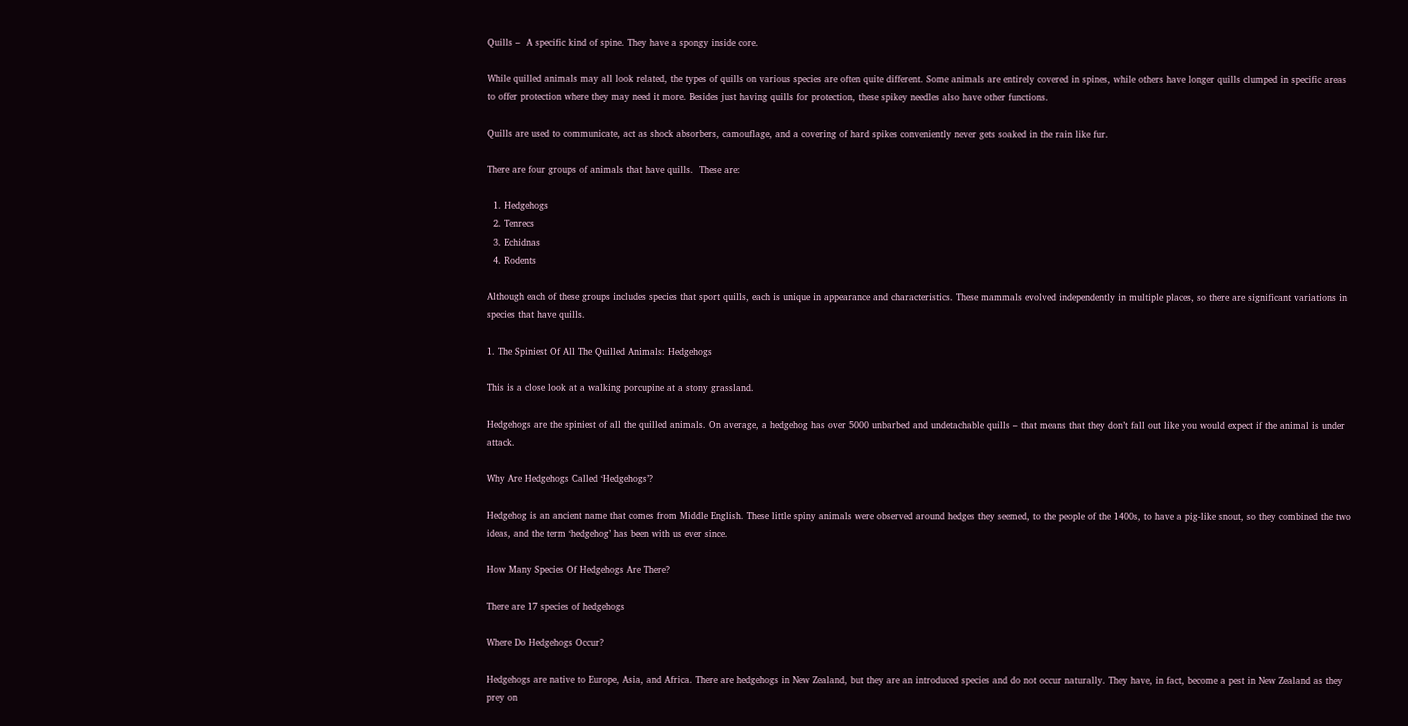Quills –  A specific kind of spine. They have a spongy inside core.

While quilled animals may all look related, the types of quills on various species are often quite different. Some animals are entirely covered in spines, while others have longer quills clumped in specific areas to offer protection where they may need it more. Besides just having quills for protection, these spikey needles also have other functions.

Quills are used to communicate, act as shock absorbers, camouflage, and a covering of hard spikes conveniently never gets soaked in the rain like fur.

There are four groups of animals that have quills.  These are:

  1. Hedgehogs
  2. Tenrecs
  3. Echidnas
  4. Rodents

Although each of these groups includes species that sport quills, each is unique in appearance and characteristics. These mammals evolved independently in multiple places, so there are significant variations in species that have quills.

1. The Spiniest Of All The Quilled Animals: Hedgehogs

This is a close look at a walking porcupine at a stony grassland.

Hedgehogs are the spiniest of all the quilled animals. On average, a hedgehog has over 5000 unbarbed and undetachable quills – that means that they don’t fall out like you would expect if the animal is under attack.

Why Are Hedgehogs Called ‘Hedgehogs’?

Hedgehog is an ancient name that comes from Middle English. These little spiny animals were observed around hedges they seemed, to the people of the 1400s, to have a pig-like snout, so they combined the two ideas, and the term ‘hedgehog’ has been with us ever since.

How Many Species Of Hedgehogs Are There?

There are 17 species of hedgehogs

Where Do Hedgehogs Occur?

Hedgehogs are native to Europe, Asia, and Africa. There are hedgehogs in New Zealand, but they are an introduced species and do not occur naturally. They have, in fact, become a pest in New Zealand as they prey on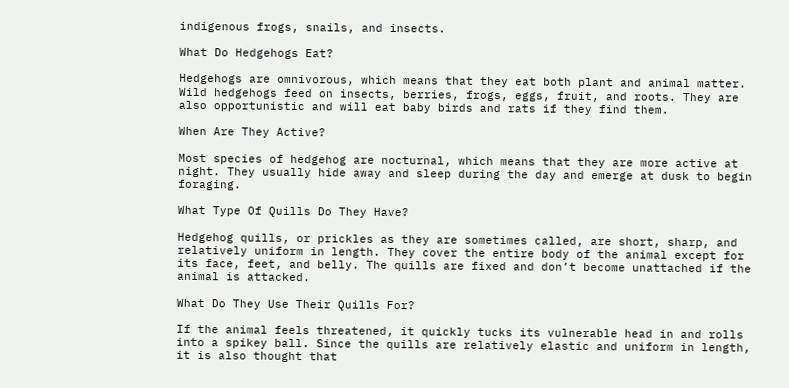indigenous frogs, snails, and insects.

What Do Hedgehogs Eat?

Hedgehogs are omnivorous, which means that they eat both plant and animal matter. Wild hedgehogs feed on insects, berries, frogs, eggs, fruit, and roots. They are also opportunistic and will eat baby birds and rats if they find them.

When Are They Active?

Most species of hedgehog are nocturnal, which means that they are more active at night. They usually hide away and sleep during the day and emerge at dusk to begin foraging.

What Type Of Quills Do They Have?

Hedgehog quills, or prickles as they are sometimes called, are short, sharp, and relatively uniform in length. They cover the entire body of the animal except for its face, feet, and belly. The quills are fixed and don’t become unattached if the animal is attacked.

What Do They Use Their Quills For?

If the animal feels threatened, it quickly tucks its vulnerable head in and rolls into a spikey ball. Since the quills are relatively elastic and uniform in length, it is also thought that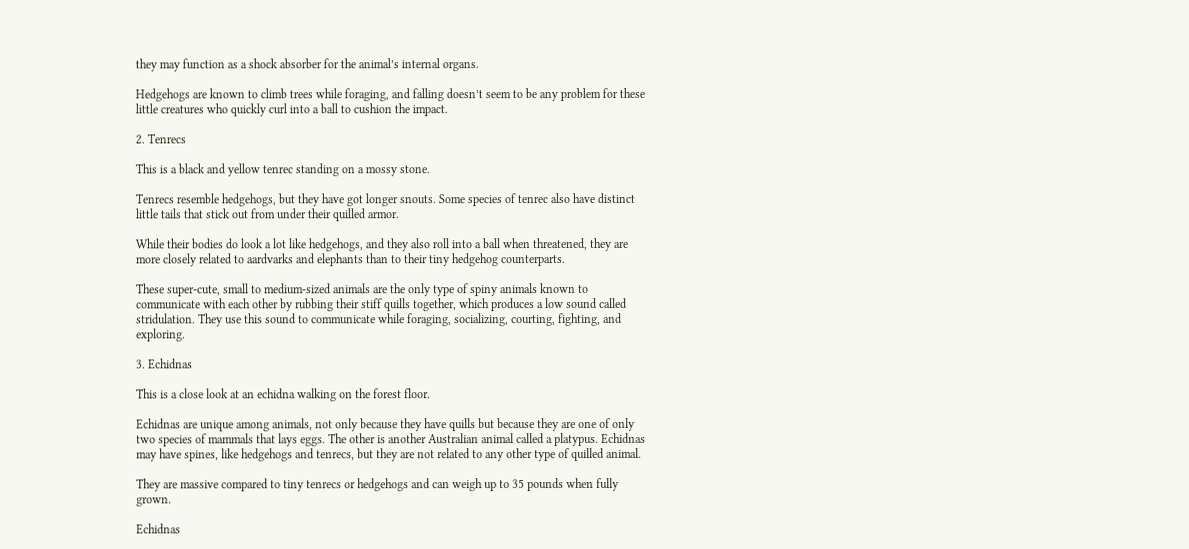they may function as a shock absorber for the animal’s internal organs.

Hedgehogs are known to climb trees while foraging, and falling doesn’t seem to be any problem for these little creatures who quickly curl into a ball to cushion the impact.

2. Tenrecs

This is a black and yellow tenrec standing on a mossy stone.

Tenrecs resemble hedgehogs, but they have got longer snouts. Some species of tenrec also have distinct little tails that stick out from under their quilled armor.

While their bodies do look a lot like hedgehogs, and they also roll into a ball when threatened, they are more closely related to aardvarks and elephants than to their tiny hedgehog counterparts.

These super-cute, small to medium-sized animals are the only type of spiny animals known to communicate with each other by rubbing their stiff quills together, which produces a low sound called stridulation. They use this sound to communicate while foraging, socializing, courting, fighting, and exploring.

3. Echidnas

This is a close look at an echidna walking on the forest floor.

Echidnas are unique among animals, not only because they have quills but because they are one of only two species of mammals that lays eggs. The other is another Australian animal called a platypus. Echidnas may have spines, like hedgehogs and tenrecs, but they are not related to any other type of quilled animal.

They are massive compared to tiny tenrecs or hedgehogs and can weigh up to 35 pounds when fully grown.

Echidnas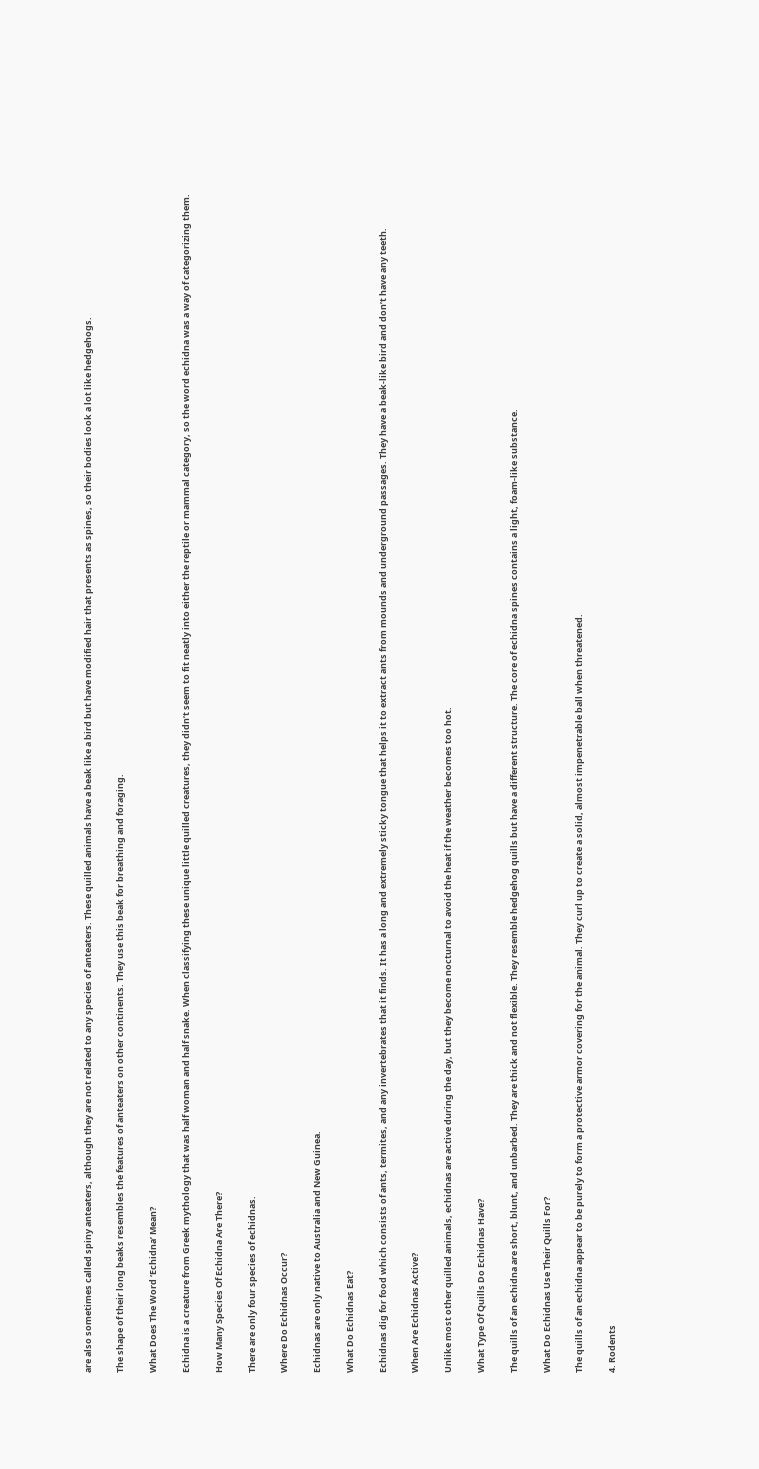are also sometimes called spiny anteaters, although they are not related to any species of anteaters. These quilled animals have a beak like a bird but have modified hair that presents as spines, so their bodies look a lot like hedgehogs.

The shape of their long beaks resembles the features of anteaters on other continents. They use this beak for breathing and foraging.

What Does The Word ‘Echidna’ Mean?

Echidna is a creature from Greek mythology that was half woman and half snake. When classifying these unique little quilled creatures, they didn’t seem to fit neatly into either the reptile or mammal category, so the word echidna was a way of categorizing them.

How Many Species Of Echidna Are There?

There are only four species of echidnas.

Where Do Echidnas Occur?

Echidnas are only native to Australia and New Guinea.

What Do Echidnas Eat?

Echidnas dig for food which consists of ants, termites, and any invertebrates that it finds. It has a long and extremely sticky tongue that helps it to extract ants from mounds and underground passages. They have a beak-like bird and don’t have any teeth.

When Are Echidnas Active?

Unlike most other quilled animals, echidnas are active during the day, but they become nocturnal to avoid the heat if the weather becomes too hot.

What Type Of Quills Do Echidnas Have?

The quills of an echidna are short, blunt, and unbarbed. They are thick and not flexible. They resemble hedgehog quills but have a different structure. The core of echidna spines contains a light, foam-like substance.

What Do Echidnas Use Their Quills For?

The quills of an echidna appear to be purely to form a protective armor covering for the animal. They curl up to create a solid, almost impenetrable ball when threatened.

4. Rodents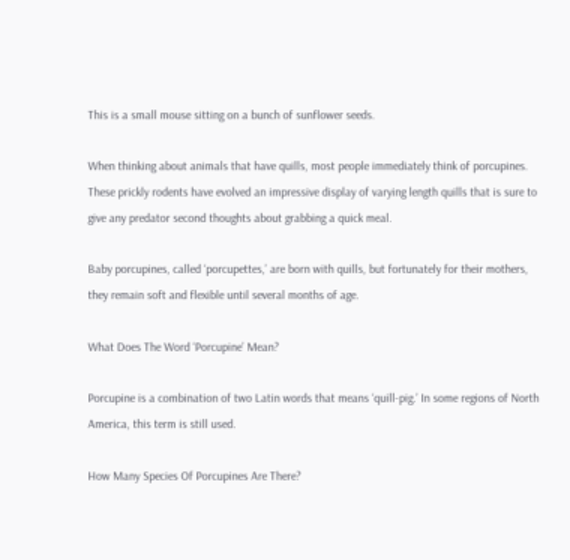This is a small mouse sitting on a bunch of sunflower seeds.

When thinking about animals that have quills, most people immediately think of porcupines. These prickly rodents have evolved an impressive display of varying length quills that is sure to give any predator second thoughts about grabbing a quick meal.

Baby porcupines, called ‘porcupettes,’ are born with quills, but fortunately for their mothers, they remain soft and flexible until several months of age.

What Does The Word ‘Porcupine’ Mean?

Porcupine is a combination of two Latin words that means ‘quill-pig.’ In some regions of North America, this term is still used.

How Many Species Of Porcupines Are There?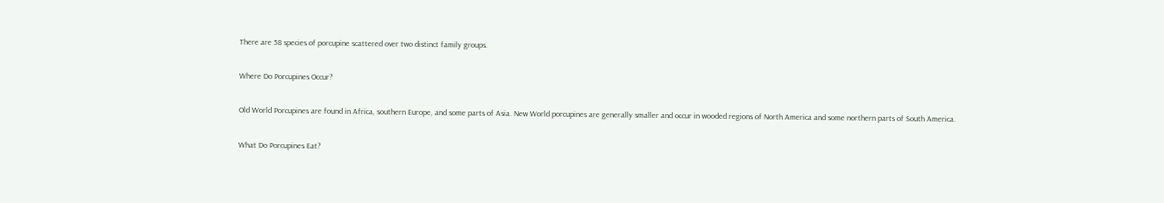There are 58 species of porcupine scattered over two distinct family groups.

Where Do Porcupines Occur?

Old World Porcupines are found in Africa, southern Europe, and some parts of Asia. New World porcupines are generally smaller and occur in wooded regions of North America and some northern parts of South America.

What Do Porcupines Eat?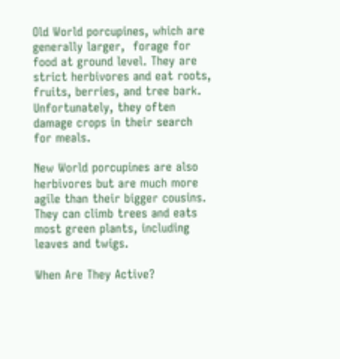Old World porcupines, which are generally larger,  forage for food at ground level. They are strict herbivores and eat roots, fruits, berries, and tree bark. Unfortunately, they often damage crops in their search for meals.

New World porcupines are also herbivores but are much more agile than their bigger cousins. They can climb trees and eats most green plants, including leaves and twigs.

When Are They Active?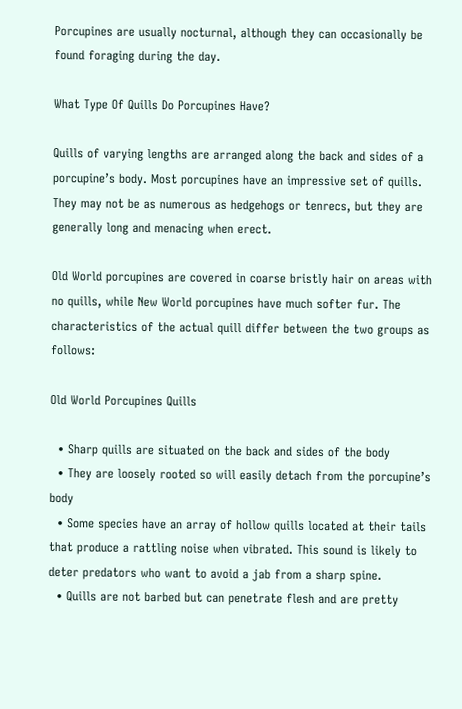Porcupines are usually nocturnal, although they can occasionally be found foraging during the day.

What Type Of Quills Do Porcupines Have?

Quills of varying lengths are arranged along the back and sides of a porcupine’s body. Most porcupines have an impressive set of quills. They may not be as numerous as hedgehogs or tenrecs, but they are generally long and menacing when erect.

Old World porcupines are covered in coarse bristly hair on areas with no quills, while New World porcupines have much softer fur. The characteristics of the actual quill differ between the two groups as follows:

Old World Porcupines Quills

  • Sharp quills are situated on the back and sides of the body
  • They are loosely rooted so will easily detach from the porcupine’s body
  • Some species have an array of hollow quills located at their tails that produce a rattling noise when vibrated. This sound is likely to deter predators who want to avoid a jab from a sharp spine.
  • Quills are not barbed but can penetrate flesh and are pretty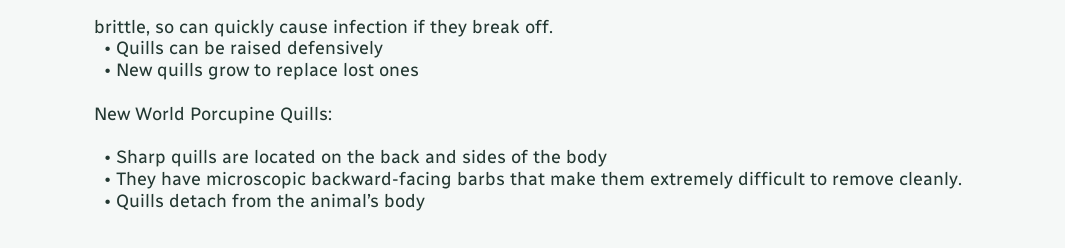brittle, so can quickly cause infection if they break off.
  • Quills can be raised defensively
  • New quills grow to replace lost ones

New World Porcupine Quills:

  • Sharp quills are located on the back and sides of the body
  • They have microscopic backward-facing barbs that make them extremely difficult to remove cleanly.
  • Quills detach from the animal’s body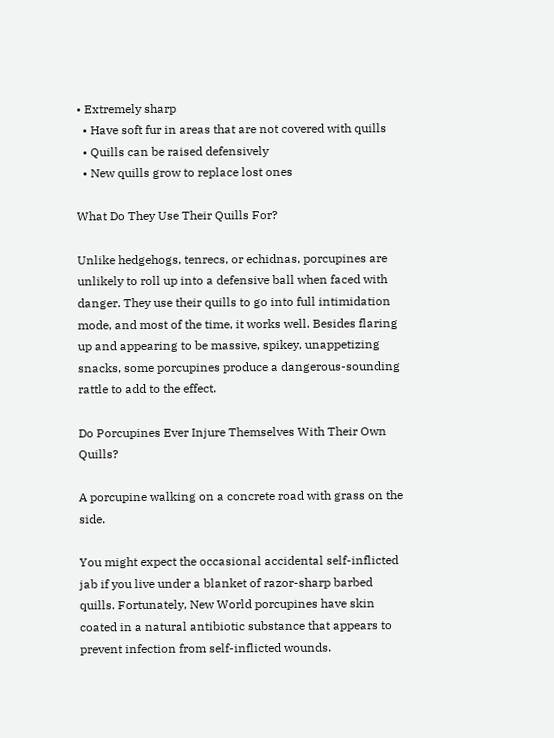• Extremely sharp
  • Have soft fur in areas that are not covered with quills
  • Quills can be raised defensively
  • New quills grow to replace lost ones

What Do They Use Their Quills For?

Unlike hedgehogs, tenrecs, or echidnas, porcupines are unlikely to roll up into a defensive ball when faced with danger. They use their quills to go into full intimidation mode, and most of the time, it works well. Besides flaring up and appearing to be massive, spikey, unappetizing snacks, some porcupines produce a dangerous-sounding rattle to add to the effect.

Do Porcupines Ever Injure Themselves With Their Own Quills?

A porcupine walking on a concrete road with grass on the side.

You might expect the occasional accidental self-inflicted jab if you live under a blanket of razor-sharp barbed quills. Fortunately, New World porcupines have skin coated in a natural antibiotic substance that appears to prevent infection from self-inflicted wounds.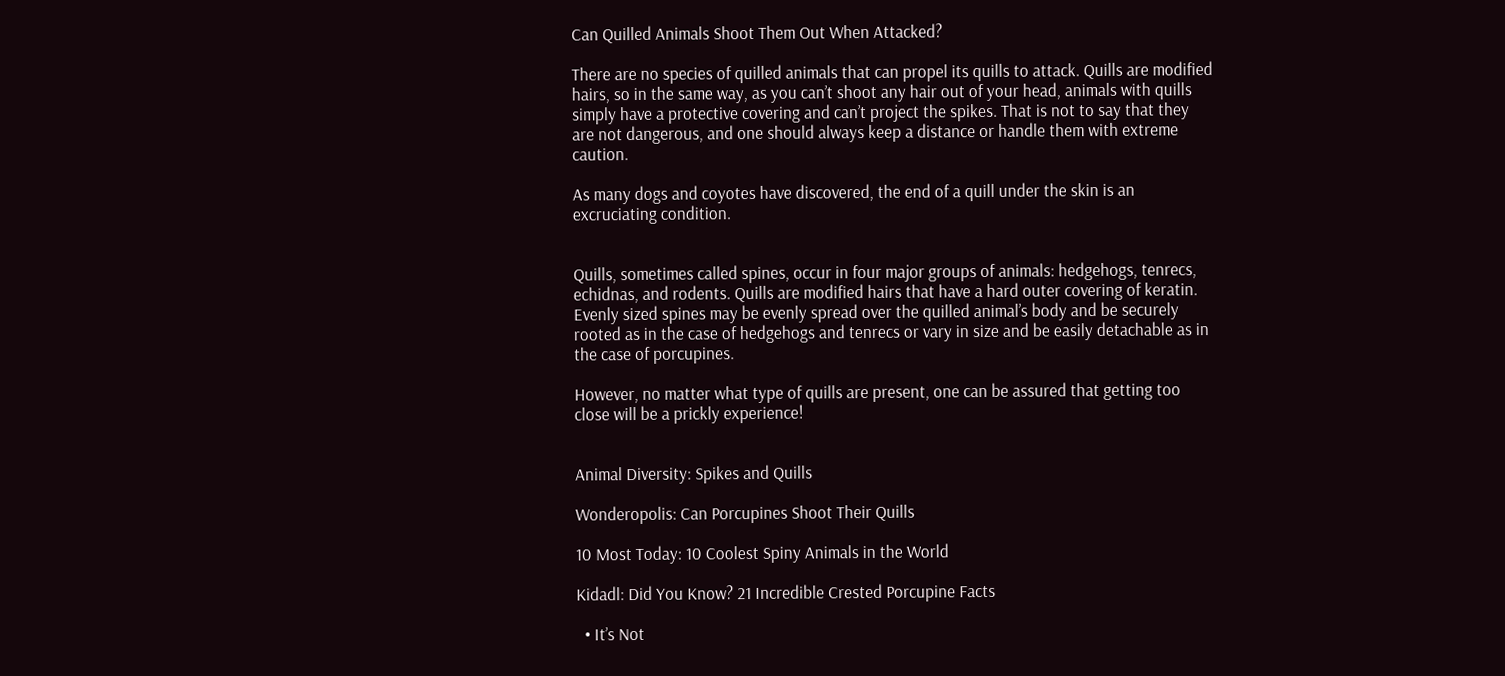Can Quilled Animals Shoot Them Out When Attacked?

There are no species of quilled animals that can propel its quills to attack. Quills are modified hairs, so in the same way, as you can’t shoot any hair out of your head, animals with quills simply have a protective covering and can’t project the spikes. That is not to say that they are not dangerous, and one should always keep a distance or handle them with extreme caution.

As many dogs and coyotes have discovered, the end of a quill under the skin is an excruciating condition.


Quills, sometimes called spines, occur in four major groups of animals: hedgehogs, tenrecs, echidnas, and rodents. Quills are modified hairs that have a hard outer covering of keratin. Evenly sized spines may be evenly spread over the quilled animal’s body and be securely rooted as in the case of hedgehogs and tenrecs or vary in size and be easily detachable as in the case of porcupines.

However, no matter what type of quills are present, one can be assured that getting too close will be a prickly experience!


Animal Diversity: Spikes and Quills

Wonderopolis: Can Porcupines Shoot Their Quills

10 Most Today: 10 Coolest Spiny Animals in the World

Kidadl: Did You Know? 21 Incredible Crested Porcupine Facts

  • It’s Not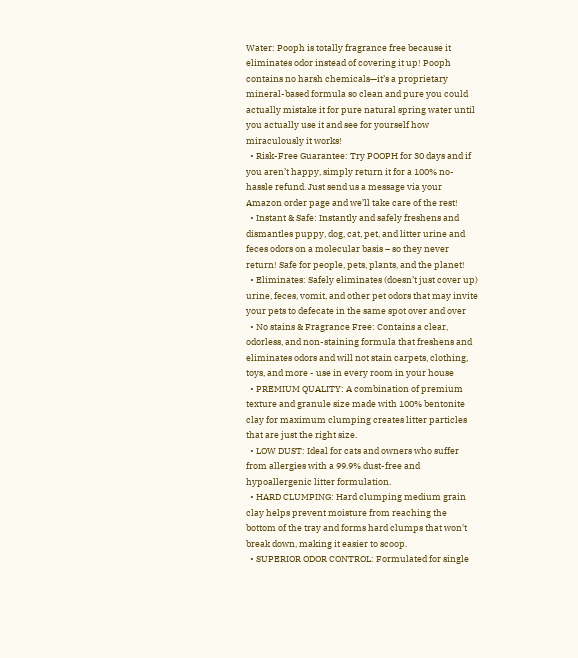Water: Pooph is totally fragrance free because it eliminates odor instead of covering it up! Pooph contains no harsh chemicals—it’s a proprietary mineral-based formula so clean and pure you could actually mistake it for pure natural spring water until you actually use it and see for yourself how miraculously it works!
  • Risk-Free Guarantee: Try POOPH for 30 days and if you aren’t happy, simply return it for a 100% no-hassle refund. Just send us a message via your Amazon order page and we’ll take care of the rest!
  • Instant & Safe: Instantly and safely freshens and dismantles puppy, dog, cat, pet, and litter urine and feces odors on a molecular basis – so they never return! Safe for people, pets, plants, and the planet!
  • Eliminates: Safely eliminates (doesn’t just cover up) urine, feces, vomit, and other pet odors that may invite your pets to defecate in the same spot over and over
  • No stains & Fragrance Free: Contains a clear, odorless, and non-staining formula that freshens and eliminates odors and will not stain carpets, clothing, toys, and more - use in every room in your house
  • PREMIUM QUALITY: A combination of premium texture and granule size made with 100% bentonite clay for maximum clumping creates litter particles that are just the right size.
  • LOW DUST: Ideal for cats and owners who suffer from allergies with a 99.9% dust-free and hypoallergenic litter formulation.
  • HARD CLUMPING: Hard clumping medium grain clay helps prevent moisture from reaching the bottom of the tray and forms hard clumps that won't break down, making it easier to scoop.
  • SUPERIOR ODOR CONTROL: Formulated for single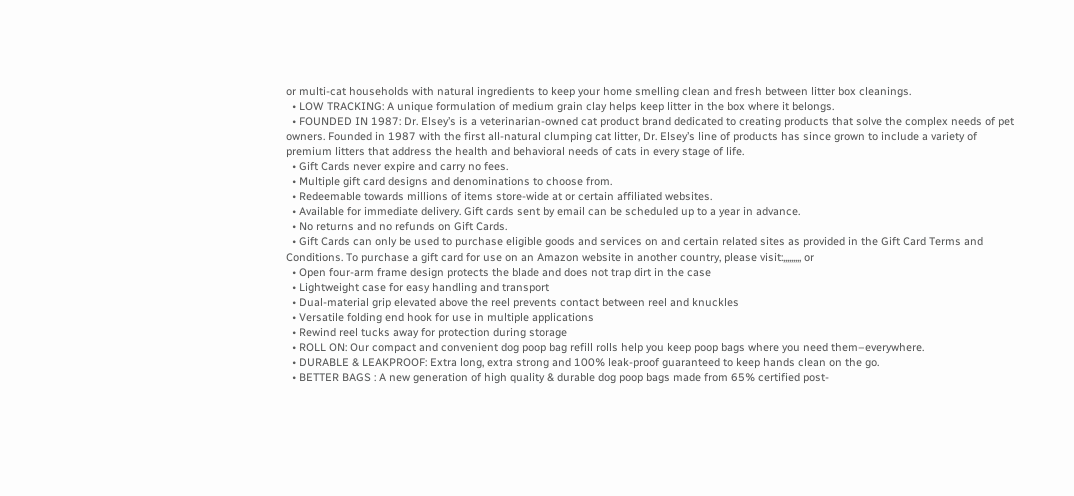or multi-cat households with natural ingredients to keep your home smelling clean and fresh between litter box cleanings.
  • LOW TRACKING: A unique formulation of medium grain clay helps keep litter in the box where it belongs.
  • FOUNDED IN 1987: Dr. Elsey’s is a veterinarian-owned cat product brand dedicated to creating products that solve the complex needs of pet owners. Founded in 1987 with the first all-natural clumping cat litter, Dr. Elsey’s line of products has since grown to include a variety of premium litters that address the health and behavioral needs of cats in every stage of life.
  • Gift Cards never expire and carry no fees.
  • Multiple gift card designs and denominations to choose from.
  • Redeemable towards millions of items store-wide at or certain affiliated websites.
  • Available for immediate delivery. Gift cards sent by email can be scheduled up to a year in advance.
  • No returns and no refunds on Gift Cards.
  • Gift Cards can only be used to purchase eligible goods and services on and certain related sites as provided in the Gift Card Terms and Conditions. To purchase a gift card for use on an Amazon website in another country, please visit:,,,,,,,,, or
  • Open four-arm frame design protects the blade and does not trap dirt in the case
  • Lightweight case for easy handling and transport
  • Dual-material grip elevated above the reel prevents contact between reel and knuckles
  • Versatile folding end hook for use in multiple applications
  • Rewind reel tucks away for protection during storage
  • ROLL ON: Our compact and convenient dog poop bag refill rolls help you keep poop bags where you need them–everywhere.
  • DURABLE & LEAKPROOF: Extra long, extra strong and 100% leak-proof guaranteed to keep hands clean on the go.
  • BETTER BAGS : A new generation of high quality & durable dog poop bags made from 65% certified post-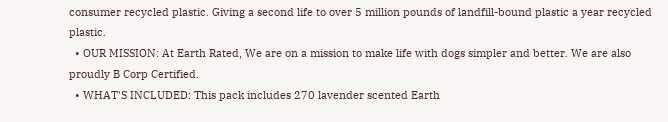consumer recycled plastic. Giving a second life to over 5 million pounds of landfill-bound plastic a year recycled plastic.
  • OUR MISSION: At Earth Rated, We are on a mission to make life with dogs simpler and better. We are also proudly B Corp Certified.
  • WHAT'S INCLUDED: This pack includes 270 lavender scented Earth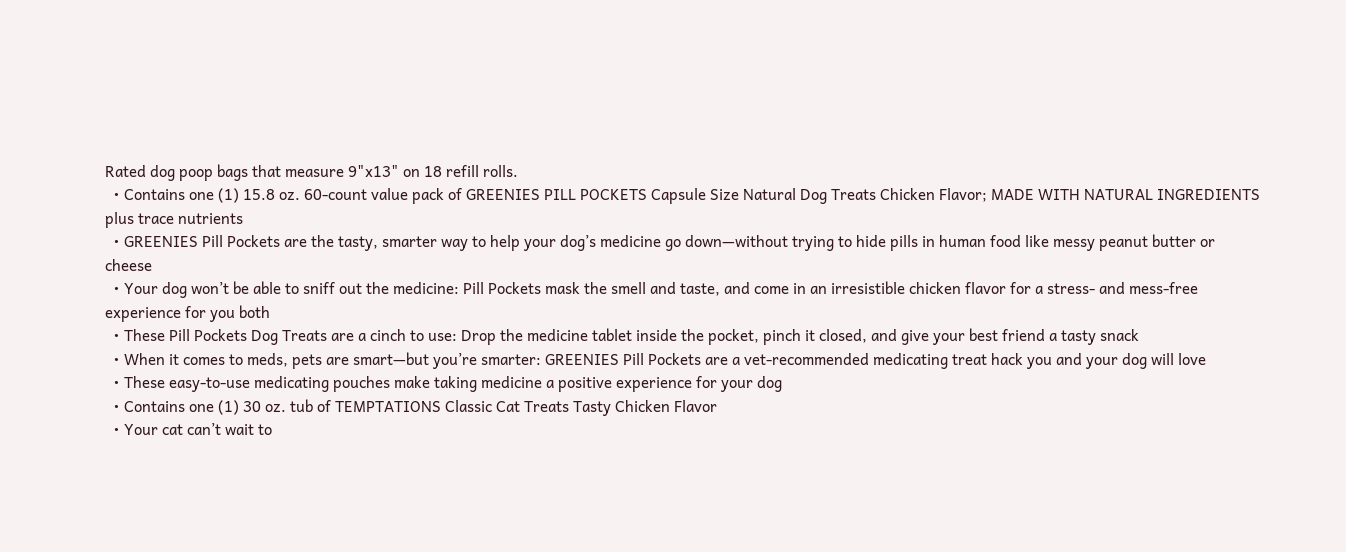Rated dog poop bags that measure 9"x13" on 18 refill rolls.
  • Contains one (1) 15.8 oz. 60-count value pack of GREENIES PILL POCKETS Capsule Size Natural Dog Treats Chicken Flavor; MADE WITH NATURAL INGREDIENTS plus trace nutrients
  • GREENIES Pill Pockets are the tasty, smarter way to help your dog’s medicine go down—without trying to hide pills in human food like messy peanut butter or cheese
  • Your dog won’t be able to sniff out the medicine: Pill Pockets mask the smell and taste, and come in an irresistible chicken flavor for a stress- and mess-free experience for you both
  • These Pill Pockets Dog Treats are a cinch to use: Drop the medicine tablet inside the pocket, pinch it closed, and give your best friend a tasty snack
  • When it comes to meds, pets are smart—but you’re smarter: GREENIES Pill Pockets are a vet-recommended medicating treat hack you and your dog will love
  • These easy-to-use medicating pouches make taking medicine a positive experience for your dog
  • Contains one (1) 30 oz. tub of TEMPTATIONS Classic Cat Treats Tasty Chicken Flavor
  • Your cat can’t wait to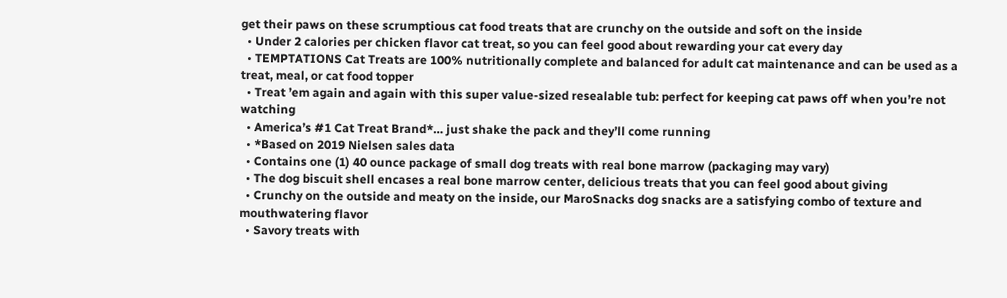get their paws on these scrumptious cat food treats that are crunchy on the outside and soft on the inside
  • Under 2 calories per chicken flavor cat treat, so you can feel good about rewarding your cat every day
  • TEMPTATIONS Cat Treats are 100% nutritionally complete and balanced for adult cat maintenance and can be used as a treat, meal, or cat food topper
  • Treat ’em again and again with this super value-sized resealable tub: perfect for keeping cat paws off when you’re not watching
  • America’s #1 Cat Treat Brand*… just shake the pack and they’ll come running
  • *Based on 2019 Nielsen sales data
  • Contains one (1) 40 ounce package of small dog treats with real bone marrow (packaging may vary)
  • The dog biscuit shell encases a real bone marrow center, delicious treats that you can feel good about giving
  • Crunchy on the outside and meaty on the inside, our MaroSnacks dog snacks are a satisfying combo of texture and mouthwatering flavor
  • Savory treats with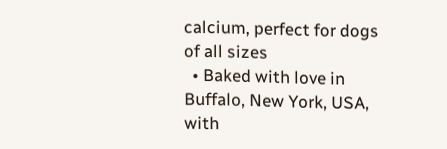calcium, perfect for dogs of all sizes
  • Baked with love in Buffalo, New York, USA, with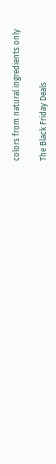colors from natural ingredients only

The Black Friday Deals